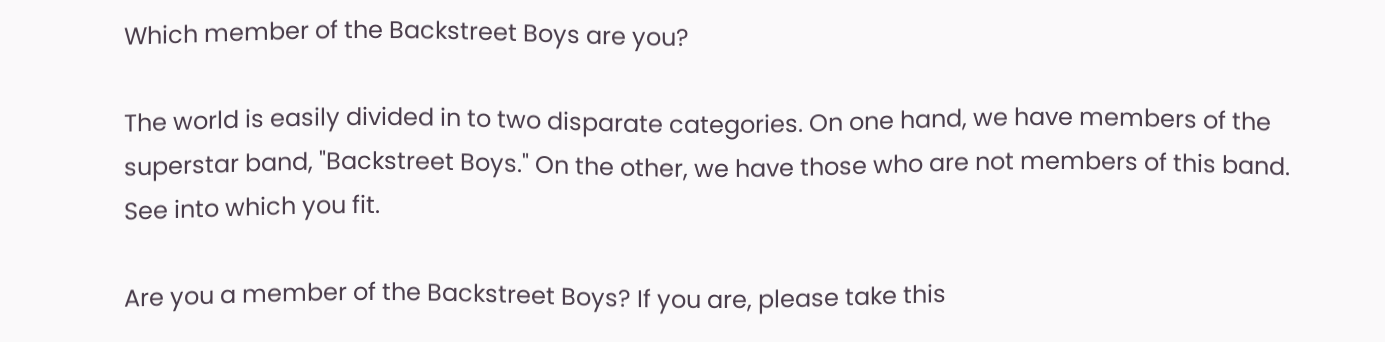Which member of the Backstreet Boys are you?

The world is easily divided in to two disparate categories. On one hand, we have members of the superstar band, "Backstreet Boys." On the other, we have those who are not members of this band. See into which you fit.

Are you a member of the Backstreet Boys? If you are, please take this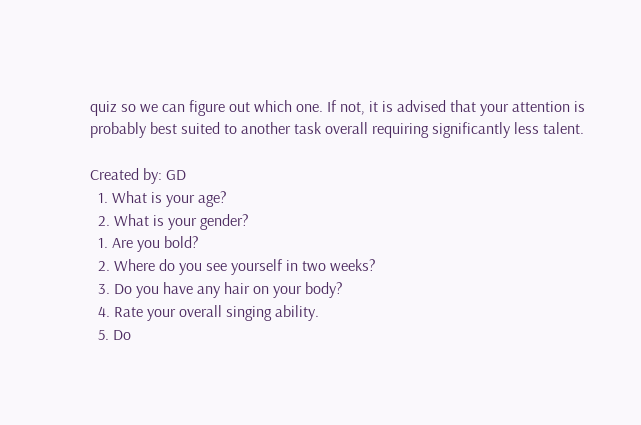quiz so we can figure out which one. If not, it is advised that your attention is probably best suited to another task overall requiring significantly less talent.

Created by: GD
  1. What is your age?
  2. What is your gender?
  1. Are you bold?
  2. Where do you see yourself in two weeks?
  3. Do you have any hair on your body?
  4. Rate your overall singing ability.
  5. Do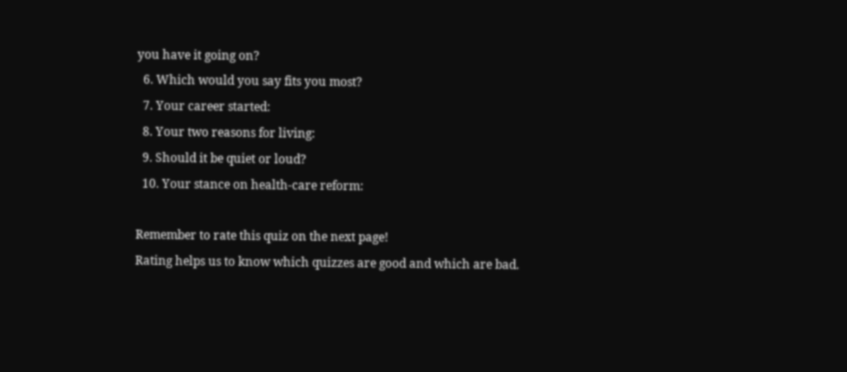you have it going on?
  6. Which would you say fits you most?
  7. Your career started:
  8. Your two reasons for living:
  9. Should it be quiet or loud?
  10. Your stance on health-care reform:

Remember to rate this quiz on the next page!
Rating helps us to know which quizzes are good and which are bad.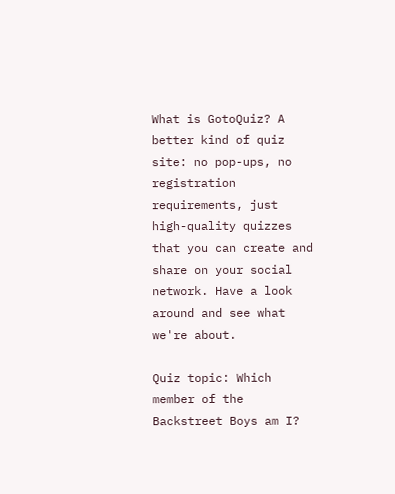What is GotoQuiz? A better kind of quiz site: no pop-ups, no registration requirements, just high-quality quizzes that you can create and share on your social network. Have a look around and see what we're about.

Quiz topic: Which member of the Backstreet Boys am I?